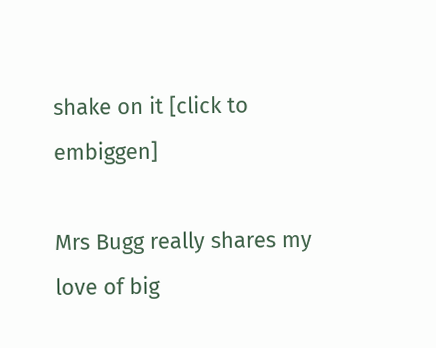shake on it [click to embiggen]

Mrs Bugg really shares my love of big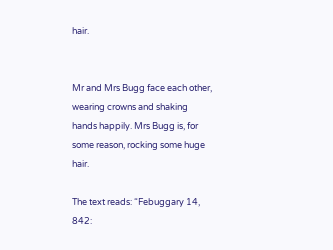hair.


Mr and Mrs Bugg face each other, wearing crowns and shaking hands happily. Mrs Bugg is, for some reason, rocking some huge hair.

The text reads: “Febuggary 14, 842: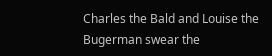Charles the Bald and Louise the Bugerman swear the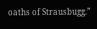oaths of Strausbugg.”